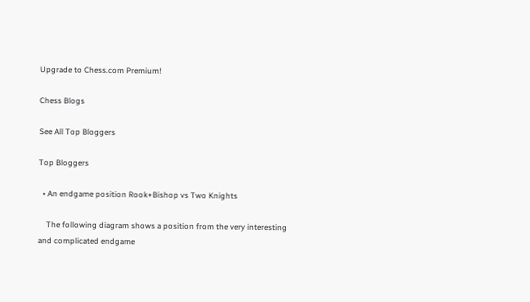Upgrade to Chess.com Premium!

Chess Blogs

See All Top Bloggers

Top Bloggers

  • An endgame position Rook+Bishop vs Two Knights

    The following diagram shows a position from the very interesting and complicated endgame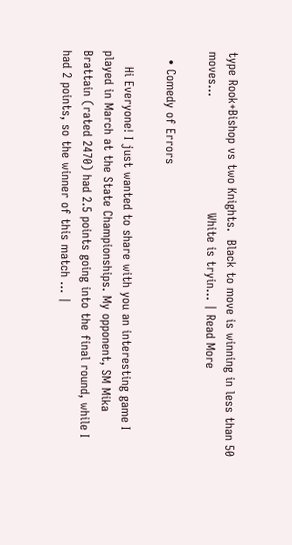type Rook+Bishop vs two Knights.  Black to move is winning in less than 50 moves...                             White is tryin... | Read More

  • Comedy of Errors

    Hi Everyone! I just wanted to share with you an interesting game I played in March at the State Championships. My opponent, SM Mika Brattain (rated 2470) had 2.5 points going into the final round, while I had 2 points, so the winner of this match ... |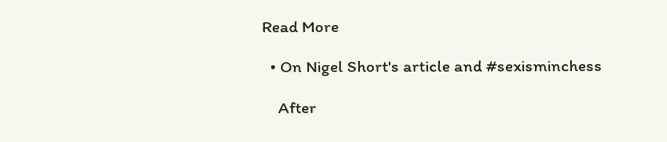Read More

  • On Nigel Short's article and #sexisminchess

    After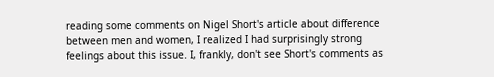reading some comments on Nigel Short's article about difference between men and women, I realized I had surprisingly strong feelings about this issue. I, frankly, don't see Short's comments as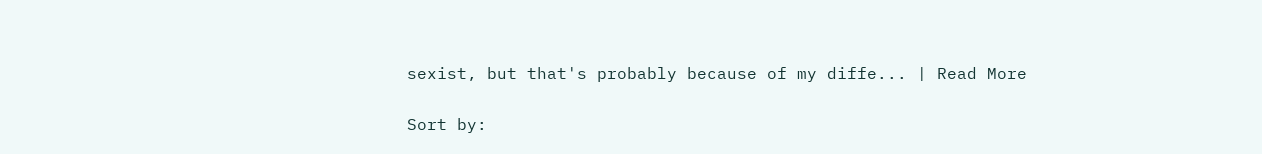sexist, but that's probably because of my diffe... | Read More

Sort by: